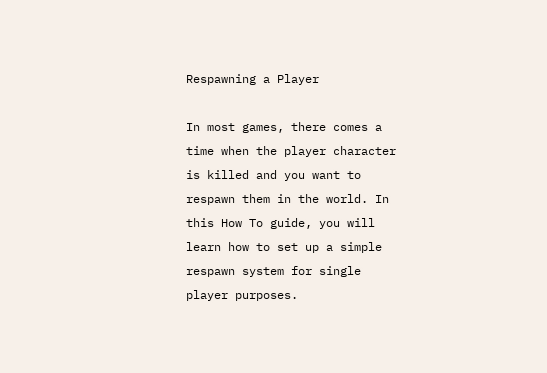Respawning a Player

In most games, there comes a time when the player character is killed and you want to respawn them in the world. In this How To guide, you will learn how to set up a simple respawn system for single player purposes.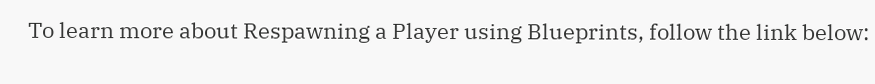To learn more about Respawning a Player using Blueprints, follow the link below: